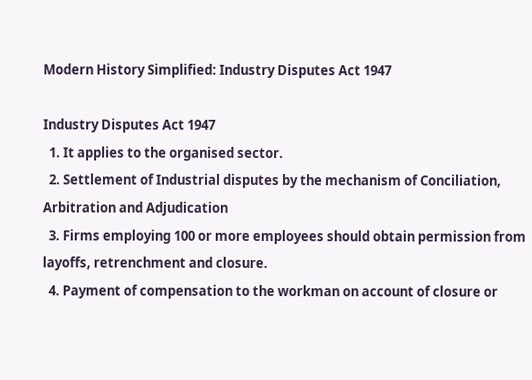Modern History Simplified: Industry Disputes Act 1947

Industry Disputes Act 1947
  1. It applies to the organised sector.
  2. Settlement of Industrial disputes by the mechanism of Conciliation, Arbitration and Adjudication
  3. Firms employing 100 or more employees should obtain permission from layoffs, retrenchment and closure.
  4. Payment of compensation to the workman on account of closure or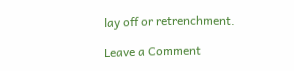lay off or retrenchment.

Leave a Comment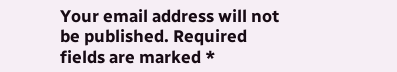Your email address will not be published. Required fields are marked *